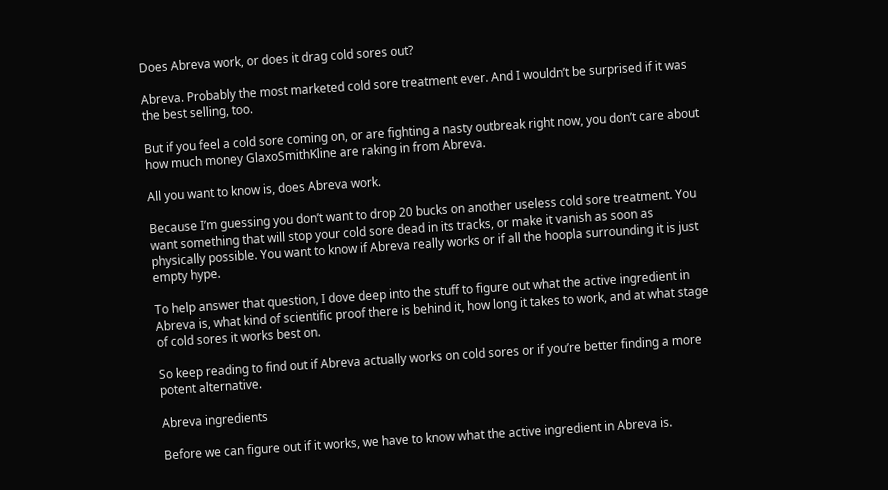Does Abreva work, or does it drag cold sores out?

Abreva. Probably the most marketed cold sore treatment ever. And I wouldn’t be surprised if it was the best selling, too.

But if you feel a cold sore coming on, or are fighting a nasty outbreak right now, you don’t care about how much money GlaxoSmithKline are raking in from Abreva.

All you want to know is, does Abreva work.

Because I’m guessing you don’t want to drop 20 bucks on another useless cold sore treatment. You want something that will stop your cold sore dead in its tracks, or make it vanish as soon as physically possible. You want to know if Abreva really works or if all the hoopla surrounding it is just empty hype.

To help answer that question, I dove deep into the stuff to figure out what the active ingredient in Abreva is, what kind of scientific proof there is behind it, how long it takes to work, and at what stage of cold sores it works best on.

So keep reading to find out if Abreva actually works on cold sores or if you’re better finding a more potent alternative.

Abreva ingredients

Before we can figure out if it works, we have to know what the active ingredient in Abreva is.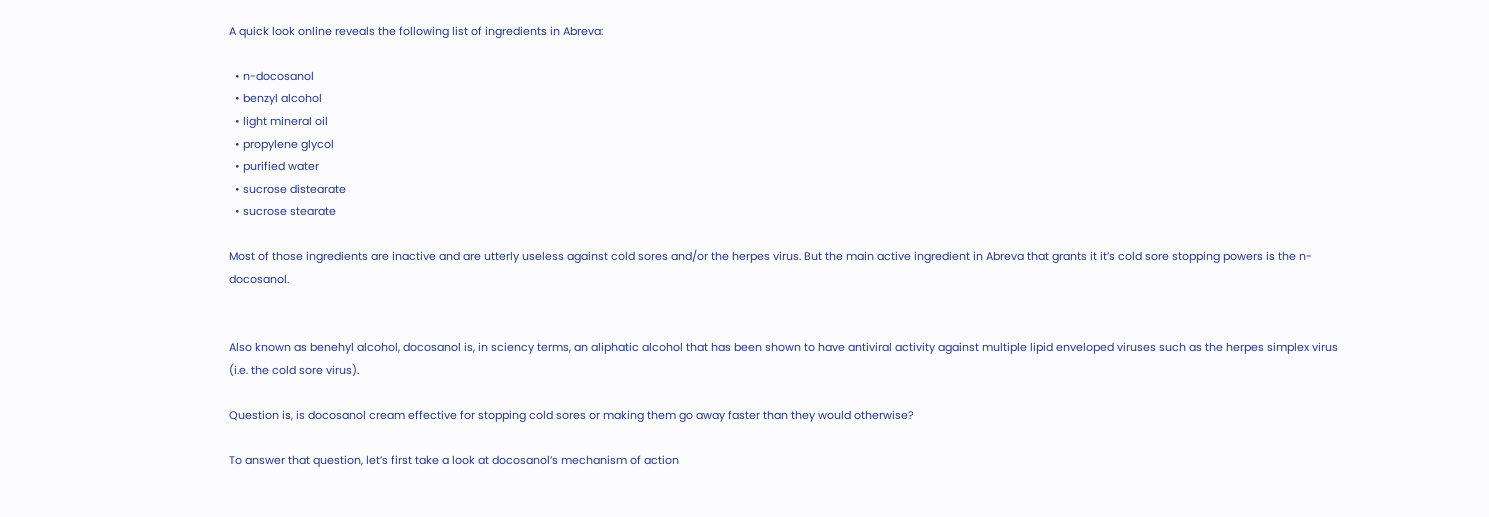A quick look online reveals the following list of ingredients in Abreva:

  • n-docosanol
  • benzyl alcohol
  • light mineral oil
  • propylene glycol
  • purified water
  • sucrose distearate
  • sucrose stearate

Most of those ingredients are inactive and are utterly useless against cold sores and/or the herpes virus. But the main active ingredient in Abreva that grants it it’s cold sore stopping powers is the n-docosanol.


Also known as benehyl alcohol, docosanol is, in sciency terms, an aliphatic alcohol that has been shown to have antiviral activity against multiple lipid enveloped viruses such as the herpes simplex virus (i.e. the cold sore virus).

Question is, is docosanol cream effective for stopping cold sores or making them go away faster than they would otherwise?

To answer that question, let’s first take a look at docosanol’s mechanism of action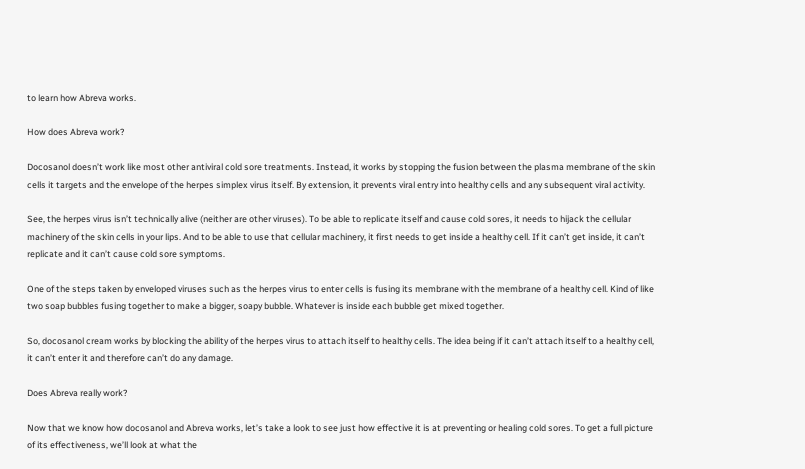to learn how Abreva works.

How does Abreva work?

Docosanol doesn’t work like most other antiviral cold sore treatments. Instead, it works by stopping the fusion between the plasma membrane of the skin cells it targets and the envelope of the herpes simplex virus itself. By extension, it prevents viral entry into healthy cells and any subsequent viral activity.

See, the herpes virus isn’t technically alive (neither are other viruses). To be able to replicate itself and cause cold sores, it needs to hijack the cellular machinery of the skin cells in your lips. And to be able to use that cellular machinery, it first needs to get inside a healthy cell. If it can’t get inside, it can’t replicate and it can’t cause cold sore symptoms.

One of the steps taken by enveloped viruses such as the herpes virus to enter cells is fusing its membrane with the membrane of a healthy cell. Kind of like two soap bubbles fusing together to make a bigger, soapy bubble. Whatever is inside each bubble get mixed together.

So, docosanol cream works by blocking the ability of the herpes virus to attach itself to healthy cells. The idea being if it can’t attach itself to a healthy cell, it can’t enter it and therefore can’t do any damage.

Does Abreva really work?

Now that we know how docosanol and Abreva works, let’s take a look to see just how effective it is at preventing or healing cold sores. To get a full picture of its effectiveness, we’ll look at what the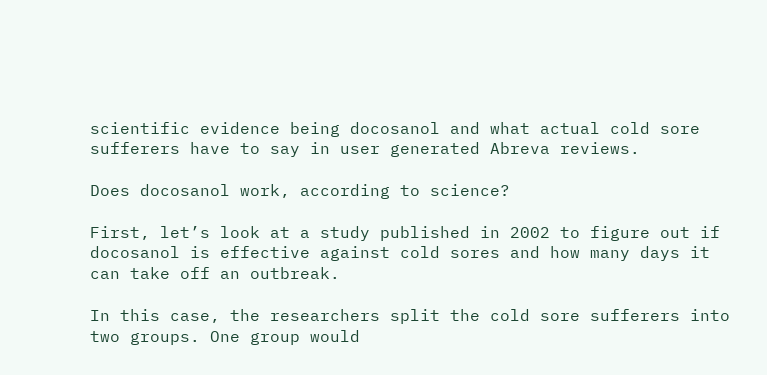scientific evidence being docosanol and what actual cold sore sufferers have to say in user generated Abreva reviews.

Does docosanol work, according to science?

First, let’s look at a study published in 2002 to figure out if docosanol is effective against cold sores and how many days it can take off an outbreak.

In this case, the researchers split the cold sore sufferers into two groups. One group would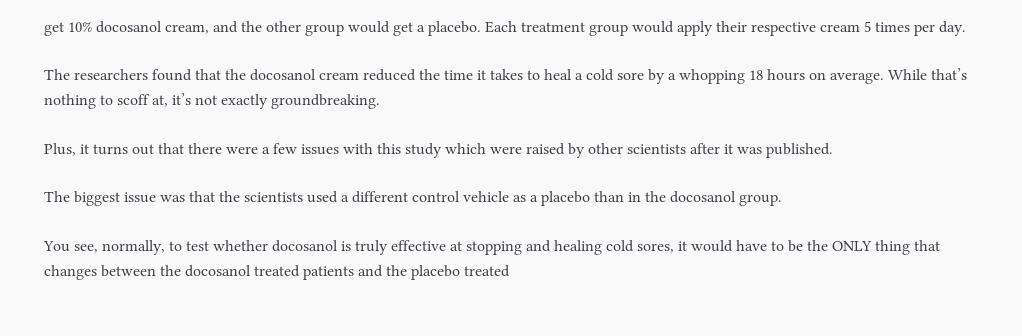get 10% docosanol cream, and the other group would get a placebo. Each treatment group would apply their respective cream 5 times per day.

The researchers found that the docosanol cream reduced the time it takes to heal a cold sore by a whopping 18 hours on average. While that’s nothing to scoff at, it’s not exactly groundbreaking.

Plus, it turns out that there were a few issues with this study which were raised by other scientists after it was published.

The biggest issue was that the scientists used a different control vehicle as a placebo than in the docosanol group.

You see, normally, to test whether docosanol is truly effective at stopping and healing cold sores, it would have to be the ONLY thing that changes between the docosanol treated patients and the placebo treated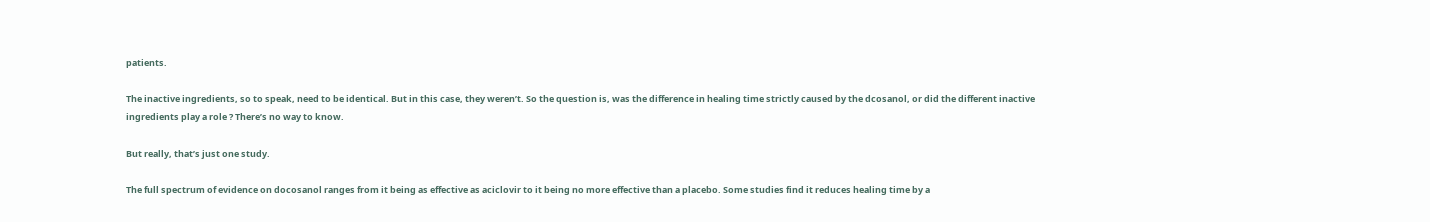patients.

The inactive ingredients, so to speak, need to be identical. But in this case, they weren’t. So the question is, was the difference in healing time strictly caused by the dcosanol, or did the different inactive ingredients play a role ? There’s no way to know.

But really, that’s just one study.

The full spectrum of evidence on docosanol ranges from it being as effective as aciclovir to it being no more effective than a placebo. Some studies find it reduces healing time by a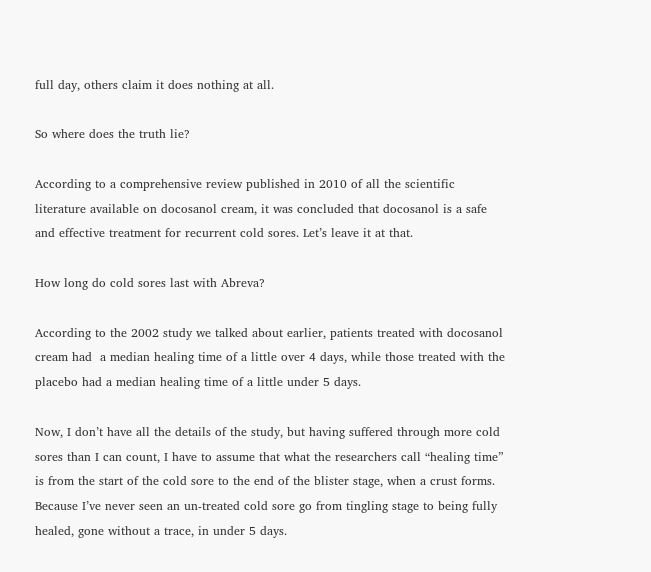full day, others claim it does nothing at all.

So where does the truth lie?

According to a comprehensive review published in 2010 of all the scientific literature available on docosanol cream, it was concluded that docosanol is a safe and effective treatment for recurrent cold sores. Let’s leave it at that.

How long do cold sores last with Abreva?

According to the 2002 study we talked about earlier, patients treated with docosanol cream had  a median healing time of a little over 4 days, while those treated with the placebo had a median healing time of a little under 5 days.

Now, I don’t have all the details of the study, but having suffered through more cold sores than I can count, I have to assume that what the researchers call “healing time” is from the start of the cold sore to the end of the blister stage, when a crust forms. Because I’ve never seen an un-treated cold sore go from tingling stage to being fully healed, gone without a trace, in under 5 days.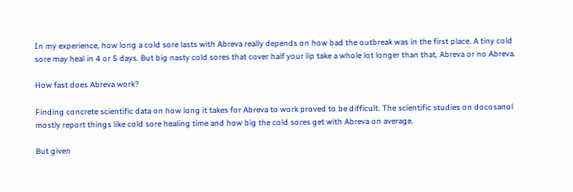In my experience, how long a cold sore lasts with Abreva really depends on how bad the outbreak was in the first place. A tiny cold sore may heal in 4 or 5 days. But big nasty cold sores that cover half your lip take a whole lot longer than that, Abreva or no Abreva.

How fast does Abreva work?

Finding concrete scientific data on how long it takes for Abreva to work proved to be difficult. The scientific studies on docosanol mostly report things like cold sore healing time and how big the cold sores get with Abreva on average.

But given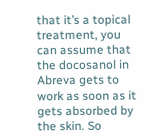that it’s a topical treatment, you can assume that the docosanol in Abreva gets to work as soon as it gets absorbed by the skin. So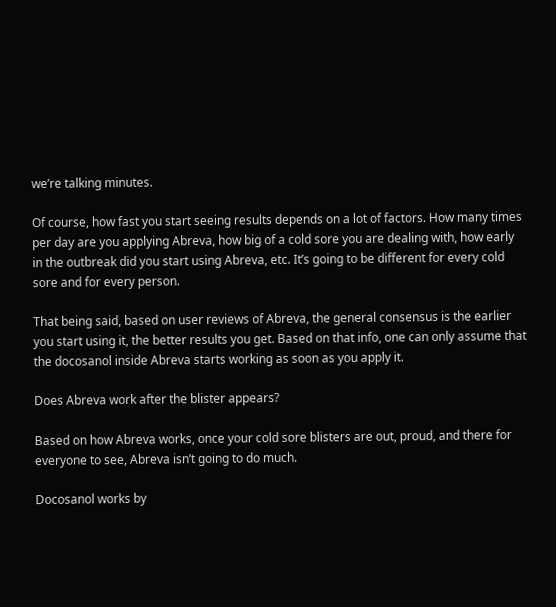we’re talking minutes.

Of course, how fast you start seeing results depends on a lot of factors. How many times per day are you applying Abreva, how big of a cold sore you are dealing with, how early in the outbreak did you start using Abreva, etc. It’s going to be different for every cold sore and for every person.

That being said, based on user reviews of Abreva, the general consensus is the earlier you start using it, the better results you get. Based on that info, one can only assume that the docosanol inside Abreva starts working as soon as you apply it.

Does Abreva work after the blister appears?

Based on how Abreva works, once your cold sore blisters are out, proud, and there for everyone to see, Abreva isn’t going to do much.

Docosanol works by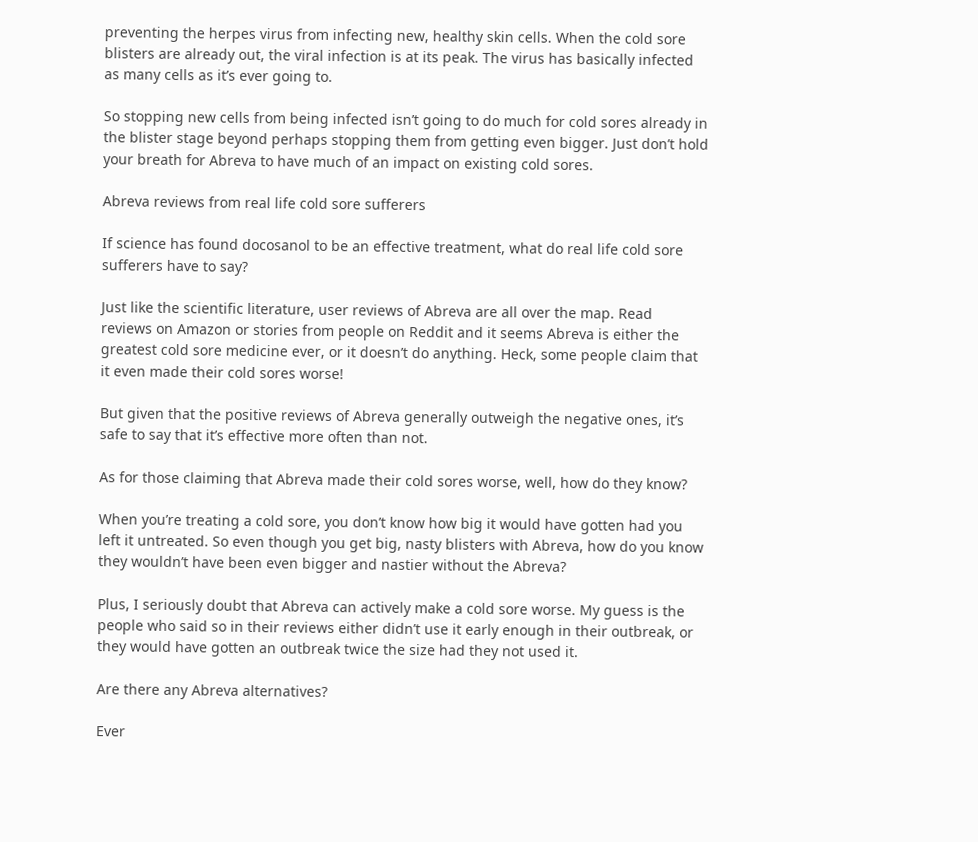preventing the herpes virus from infecting new, healthy skin cells. When the cold sore blisters are already out, the viral infection is at its peak. The virus has basically infected as many cells as it’s ever going to.

So stopping new cells from being infected isn’t going to do much for cold sores already in the blister stage beyond perhaps stopping them from getting even bigger. Just don’t hold your breath for Abreva to have much of an impact on existing cold sores.

Abreva reviews from real life cold sore sufferers

If science has found docosanol to be an effective treatment, what do real life cold sore sufferers have to say?

Just like the scientific literature, user reviews of Abreva are all over the map. Read reviews on Amazon or stories from people on Reddit and it seems Abreva is either the greatest cold sore medicine ever, or it doesn’t do anything. Heck, some people claim that it even made their cold sores worse!

But given that the positive reviews of Abreva generally outweigh the negative ones, it’s safe to say that it’s effective more often than not.

As for those claiming that Abreva made their cold sores worse, well, how do they know?

When you’re treating a cold sore, you don’t know how big it would have gotten had you left it untreated. So even though you get big, nasty blisters with Abreva, how do you know they wouldn’t have been even bigger and nastier without the Abreva?

Plus, I seriously doubt that Abreva can actively make a cold sore worse. My guess is the people who said so in their reviews either didn’t use it early enough in their outbreak, or they would have gotten an outbreak twice the size had they not used it.

Are there any Abreva alternatives?

Ever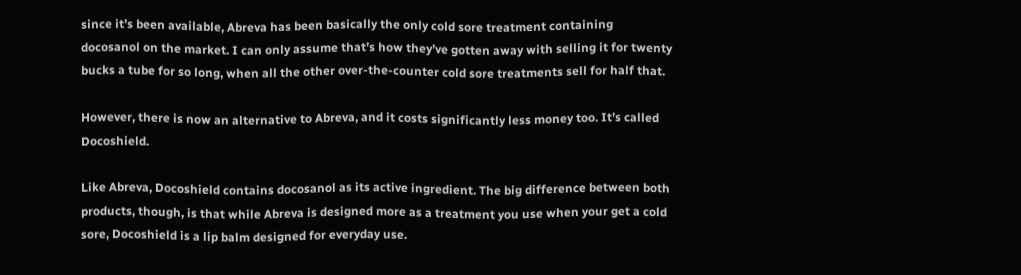since it’s been available, Abreva has been basically the only cold sore treatment containing docosanol on the market. I can only assume that’s how they’ve gotten away with selling it for twenty bucks a tube for so long, when all the other over-the-counter cold sore treatments sell for half that.

However, there is now an alternative to Abreva, and it costs significantly less money too. It’s called Docoshield.

Like Abreva, Docoshield contains docosanol as its active ingredient. The big difference between both products, though, is that while Abreva is designed more as a treatment you use when your get a cold sore, Docoshield is a lip balm designed for everyday use.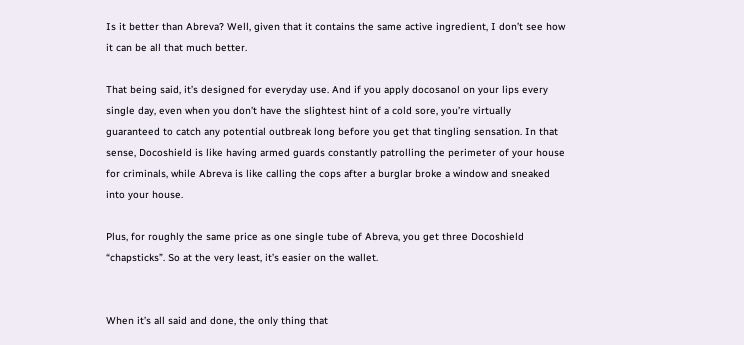Is it better than Abreva? Well, given that it contains the same active ingredient, I don’t see how it can be all that much better.

That being said, it’s designed for everyday use. And if you apply docosanol on your lips every single day, even when you don’t have the slightest hint of a cold sore, you’re virtually guaranteed to catch any potential outbreak long before you get that tingling sensation. In that sense, Docoshield is like having armed guards constantly patrolling the perimeter of your house for criminals, while Abreva is like calling the cops after a burglar broke a window and sneaked into your house.

Plus, for roughly the same price as one single tube of Abreva, you get three Docoshield “chapsticks”. So at the very least, it’s easier on the wallet.


When it’s all said and done, the only thing that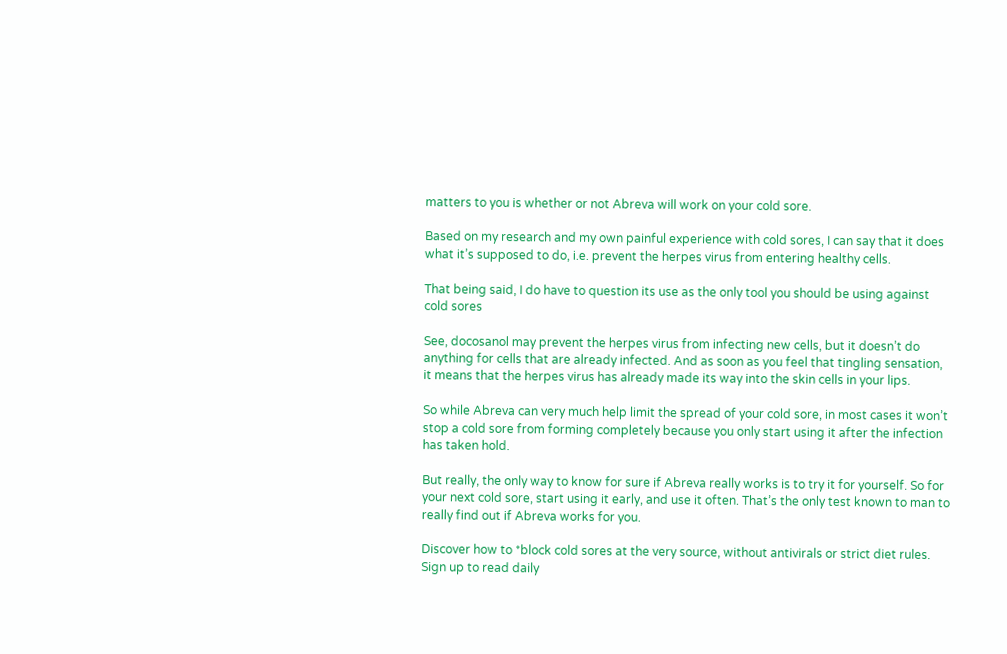matters to you is whether or not Abreva will work on your cold sore.

Based on my research and my own painful experience with cold sores, I can say that it does what it’s supposed to do, i.e. prevent the herpes virus from entering healthy cells.

That being said, I do have to question its use as the only tool you should be using against cold sores

See, docosanol may prevent the herpes virus from infecting new cells, but it doesn’t do anything for cells that are already infected. And as soon as you feel that tingling sensation, it means that the herpes virus has already made its way into the skin cells in your lips.

So while Abreva can very much help limit the spread of your cold sore, in most cases it won’t stop a cold sore from forming completely because you only start using it after the infection has taken hold.

But really, the only way to know for sure if Abreva really works is to try it for yourself. So for your next cold sore, start using it early, and use it often. That’s the only test known to man to really find out if Abreva works for you.

Discover how to *block cold sores at the very source, without antivirals or strict diet rules. Sign up to read daily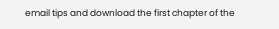email tips and download the first chapter of the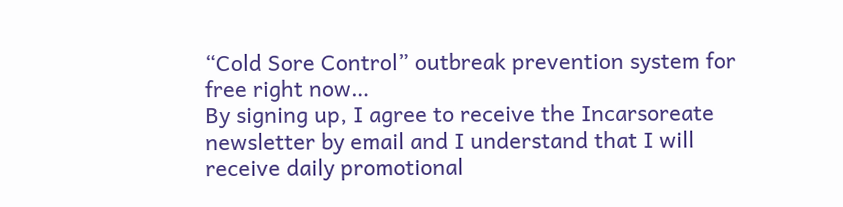“Cold Sore Control” outbreak prevention system for free right now…
By signing up, I agree to receive the Incarsoreate newsletter by email and I understand that I will receive daily promotional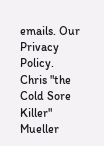emails. Our Privacy Policy.
Chris "the Cold Sore Killer" Mueller